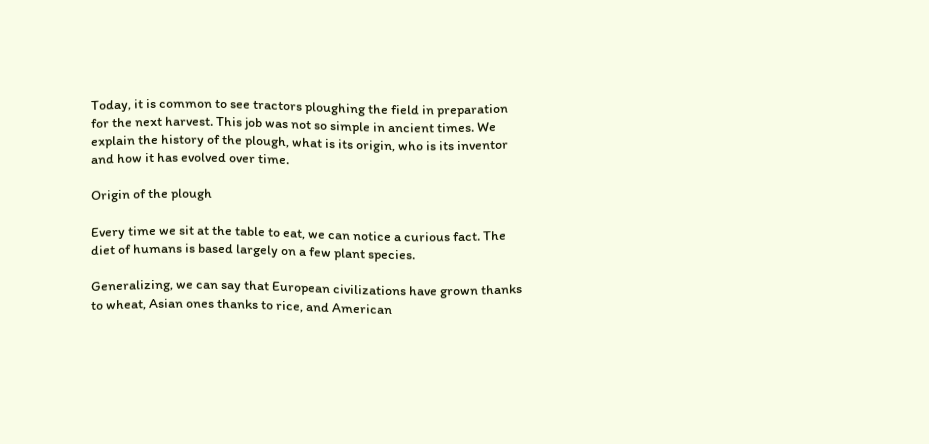Today, it is common to see tractors ploughing the field in preparation for the next harvest. This job was not so simple in ancient times. We explain the history of the plough, what is its origin, who is its inventor and how it has evolved over time.

Origin of the plough

Every time we sit at the table to eat, we can notice a curious fact. The diet of humans is based largely on a few plant species.

Generalizing, we can say that European civilizations have grown thanks to wheat, Asian ones thanks to rice, and American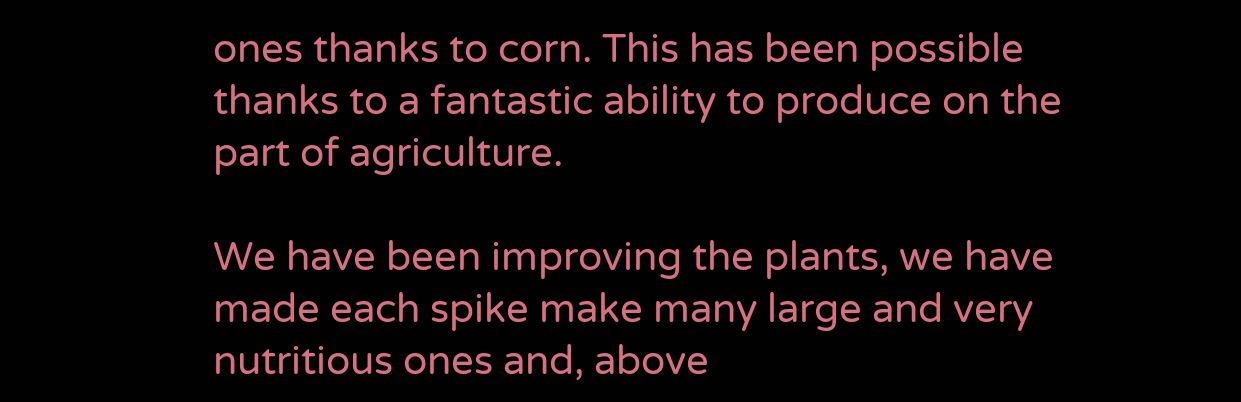ones thanks to corn. This has been possible thanks to a fantastic ability to produce on the part of agriculture.

We have been improving the plants, we have made each spike make many large and very nutritious ones and, above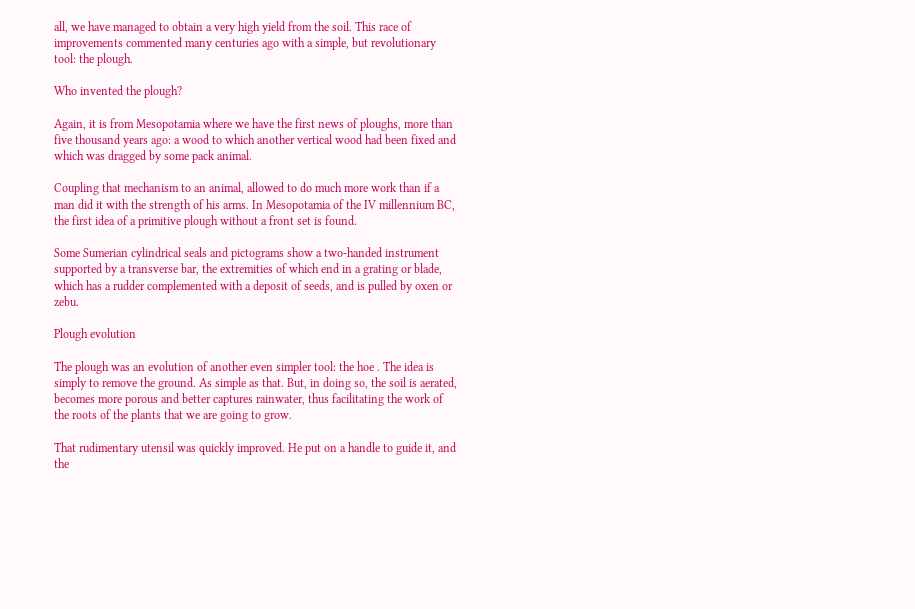all, we have managed to obtain a very high yield from the soil. This race of improvements commented many centuries ago with a simple, but revolutionary tool: the plough.

Who invented the plough?

Again, it is from Mesopotamia where we have the first news of ploughs, more than five thousand years ago: a wood to which another vertical wood had been fixed and which was dragged by some pack animal.

Coupling that mechanism to an animal, allowed to do much more work than if a man did it with the strength of his arms. In Mesopotamia of the IV millennium BC, the first idea of a primitive plough without a front set is found.

Some Sumerian cylindrical seals and pictograms show a two-handed instrument supported by a transverse bar, the extremities of which end in a grating or blade, which has a rudder complemented with a deposit of seeds, and is pulled by oxen or zebu.

Plough evolution

The plough was an evolution of another even simpler tool: the hoe . The idea is simply to remove the ground. As simple as that. But, in doing so, the soil is aerated, becomes more porous and better captures rainwater, thus facilitating the work of the roots of the plants that we are going to grow.

That rudimentary utensil was quickly improved. He put on a handle to guide it, and the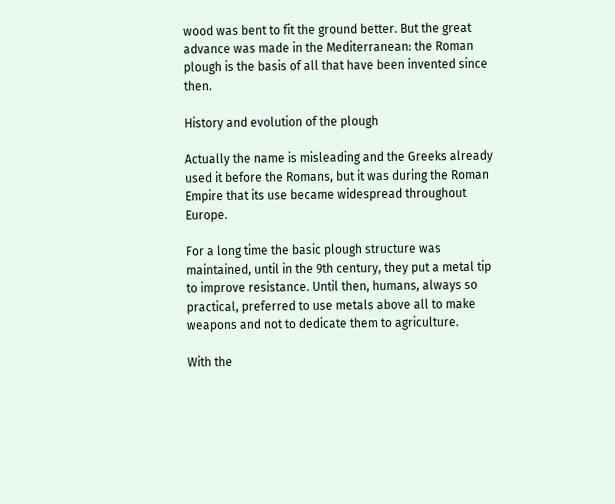wood was bent to fit the ground better. But the great advance was made in the Mediterranean: the Roman plough is the basis of all that have been invented since then.

History and evolution of the plough

Actually the name is misleading and the Greeks already used it before the Romans, but it was during the Roman Empire that its use became widespread throughout Europe.

For a long time the basic plough structure was maintained, until in the 9th century, they put a metal tip to improve resistance. Until then, humans, always so practical, preferred to use metals above all to make weapons and not to dedicate them to agriculture.

With the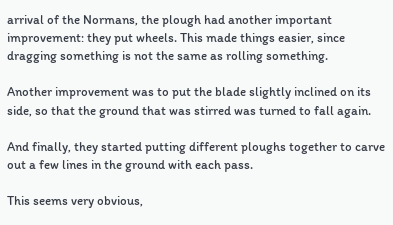arrival of the Normans, the plough had another important improvement: they put wheels. This made things easier, since dragging something is not the same as rolling something.

Another improvement was to put the blade slightly inclined on its side, so that the ground that was stirred was turned to fall again.

And finally, they started putting different ploughs together to carve out a few lines in the ground with each pass.

This seems very obvious,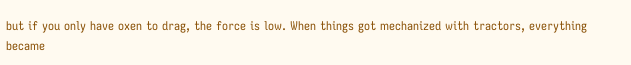but if you only have oxen to drag, the force is low. When things got mechanized with tractors, everything became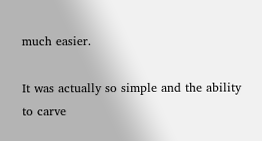much easier.

It was actually so simple and the ability to carve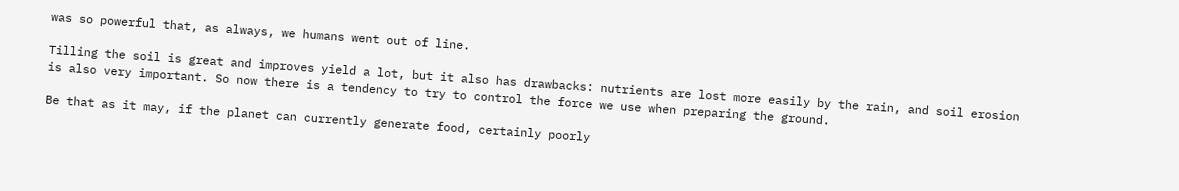was so powerful that, as always, we humans went out of line.

Tilling the soil is great and improves yield a lot, but it also has drawbacks: nutrients are lost more easily by the rain, and soil erosion is also very important. So now there is a tendency to try to control the force we use when preparing the ground.

Be that as it may, if the planet can currently generate food, certainly poorly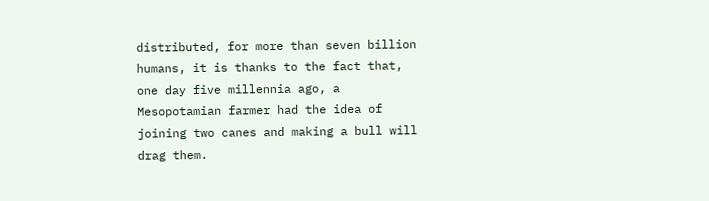distributed, for more than seven billion humans, it is thanks to the fact that, one day five millennia ago, a Mesopotamian farmer had the idea of joining two canes and making a bull will drag them.